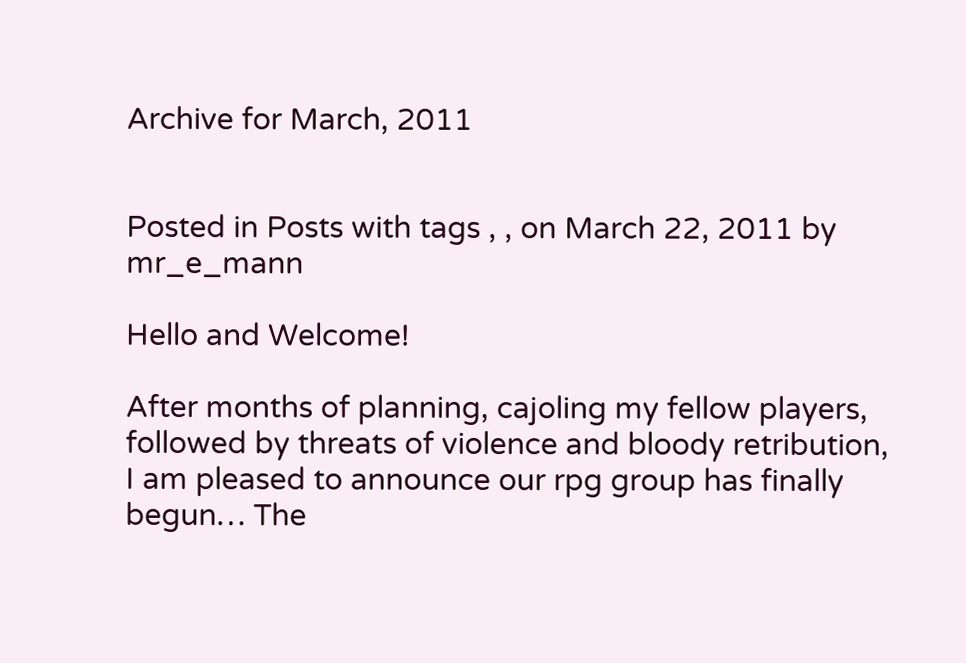Archive for March, 2011


Posted in Posts with tags , , on March 22, 2011 by mr_e_mann

Hello and Welcome!

After months of planning, cajoling my fellow players, followed by threats of violence and bloody retribution, I am pleased to announce our rpg group has finally begun… The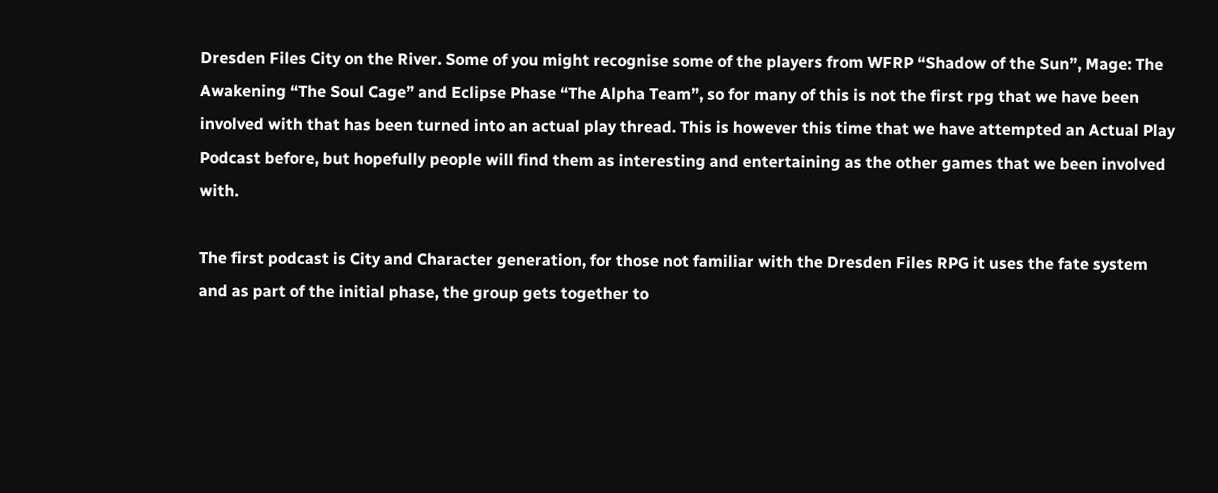Dresden Files City on the River. Some of you might recognise some of the players from WFRP “Shadow of the Sun”, Mage: The Awakening “The Soul Cage” and Eclipse Phase “The Alpha Team”, so for many of this is not the first rpg that we have been involved with that has been turned into an actual play thread. This is however this time that we have attempted an Actual Play Podcast before, but hopefully people will find them as interesting and entertaining as the other games that we been involved with.

The first podcast is City and Character generation, for those not familiar with the Dresden Files RPG it uses the fate system and as part of the initial phase, the group gets together to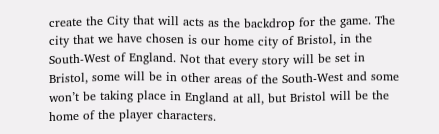create the City that will acts as the backdrop for the game. The city that we have chosen is our home city of Bristol, in the South-West of England. Not that every story will be set in Bristol, some will be in other areas of the South-West and some won’t be taking place in England at all, but Bristol will be the home of the player characters.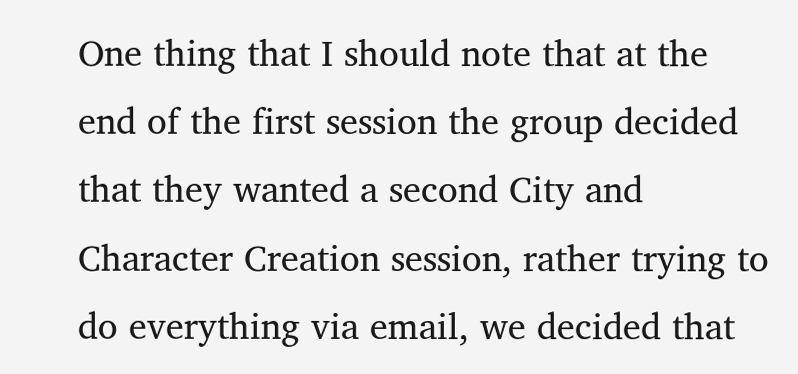One thing that I should note that at the end of the first session the group decided that they wanted a second City and Character Creation session, rather trying to do everything via email, we decided that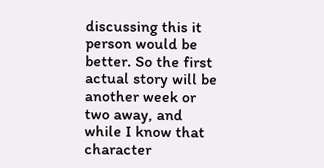discussing this it person would be better. So the first actual story will be another week or two away, and while I know that character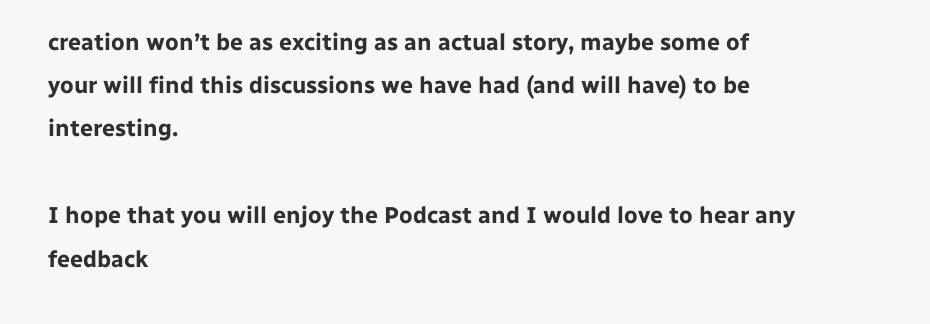creation won’t be as exciting as an actual story, maybe some of your will find this discussions we have had (and will have) to be interesting.

I hope that you will enjoy the Podcast and I would love to hear any feedback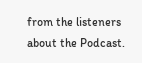from the listeners about the Podcast.